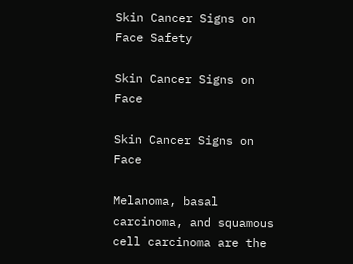Skin Cancer Signs on Face Safety

Skin Cancer Signs on Face

Skin Cancer Signs on Face

Melanoma, basal carcinoma, and squamous cell carcinoma are the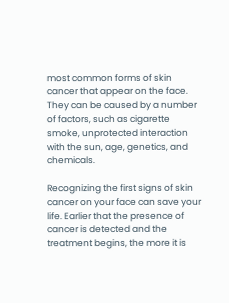most common forms of skin cancer that appear on the face. They can be caused by a number of factors, such as cigarette smoke, unprotected interaction with the sun, age, genetics, and chemicals.

Recognizing the first signs of skin cancer on your face can save your life. Earlier that the presence of cancer is detected and the treatment begins, the more it is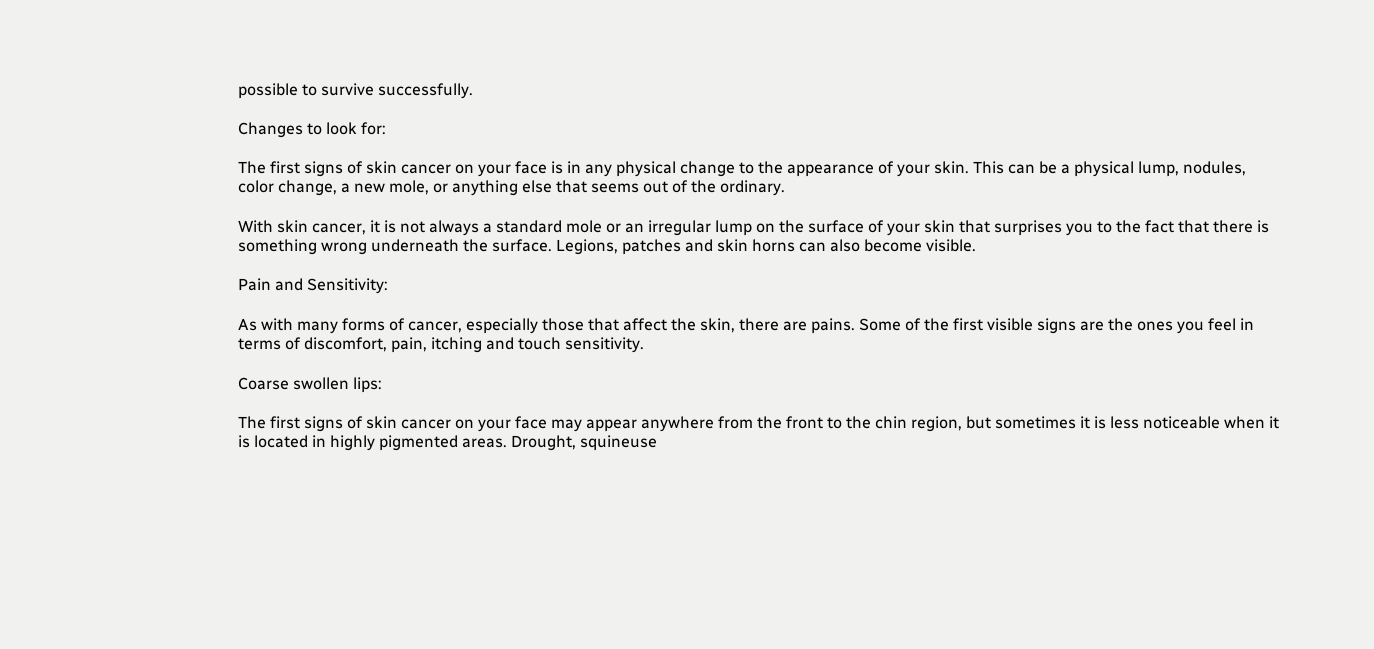possible to survive successfully.

Changes to look for:

The first signs of skin cancer on your face is in any physical change to the appearance of your skin. This can be a physical lump, nodules, color change, a new mole, or anything else that seems out of the ordinary.

With skin cancer, it is not always a standard mole or an irregular lump on the surface of your skin that surprises you to the fact that there is something wrong underneath the surface. Legions, patches and skin horns can also become visible.

Pain and Sensitivity:

As with many forms of cancer, especially those that affect the skin, there are pains. Some of the first visible signs are the ones you feel in terms of discomfort, pain, itching and touch sensitivity.

Coarse swollen lips:

The first signs of skin cancer on your face may appear anywhere from the front to the chin region, but sometimes it is less noticeable when it is located in highly pigmented areas. Drought, squineuse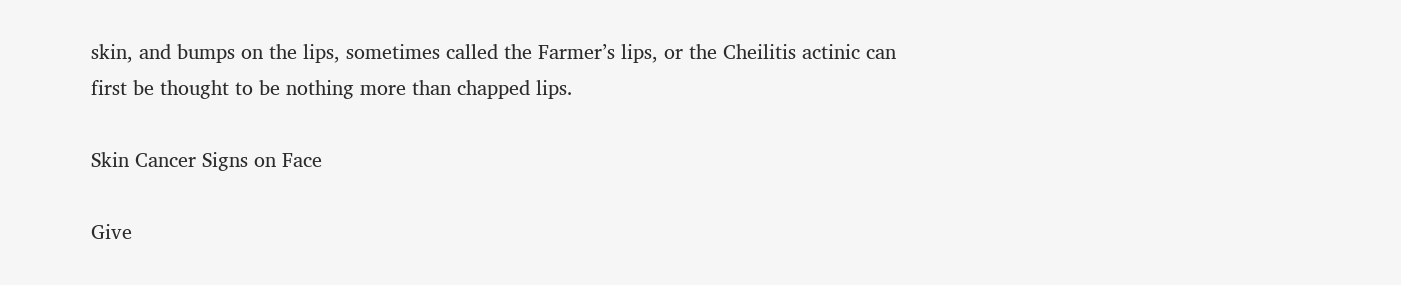skin, and bumps on the lips, sometimes called the Farmer’s lips, or the Cheilitis actinic can first be thought to be nothing more than chapped lips.

Skin Cancer Signs on Face

Give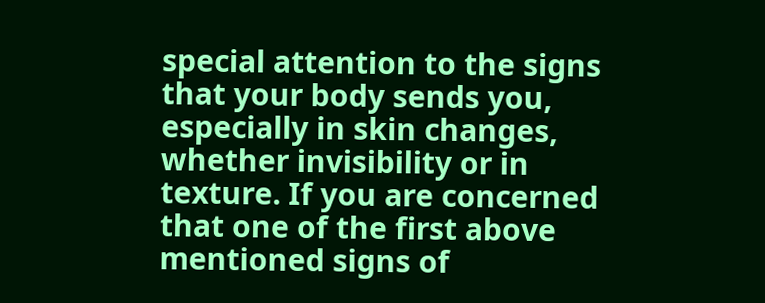special attention to the signs that your body sends you, especially in skin changes, whether invisibility or in texture. If you are concerned that one of the first above mentioned signs of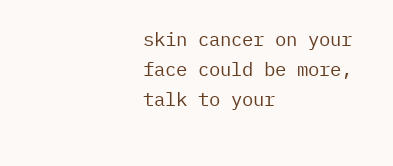skin cancer on your face could be more, talk to your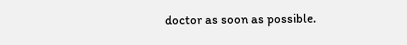doctor as soon as possible.